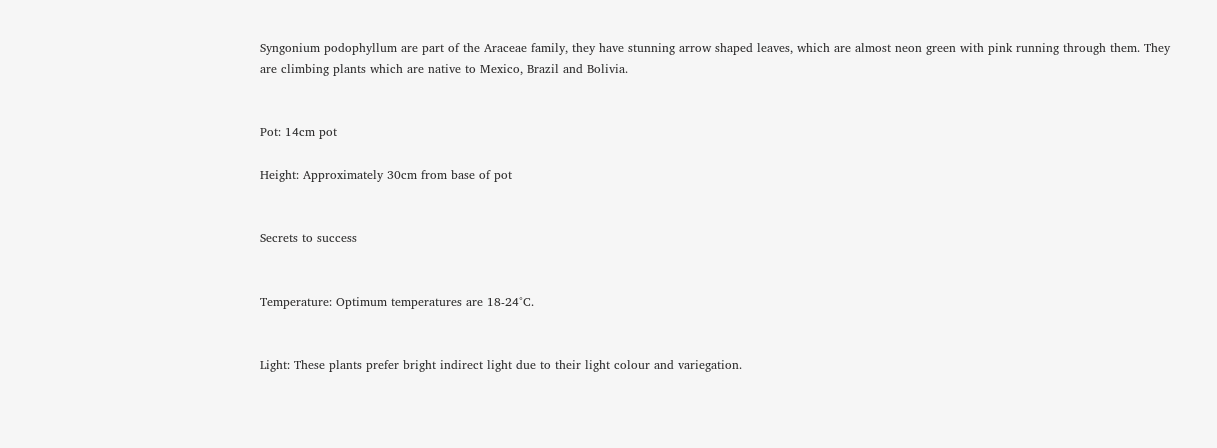Syngonium podophyllum are part of the Araceae family, they have stunning arrow shaped leaves, which are almost neon green with pink running through them. They are climbing plants which are native to Mexico, Brazil and Bolivia.


Pot: 14cm pot

Height: Approximately 30cm from base of pot


Secrets to success


Temperature: Optimum temperatures are 18-24°C.


Light: These plants prefer bright indirect light due to their light colour and variegation.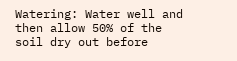Watering: Water well and then allow 50% of the soil dry out before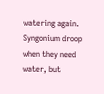watering again. Syngonium droop when they need water, but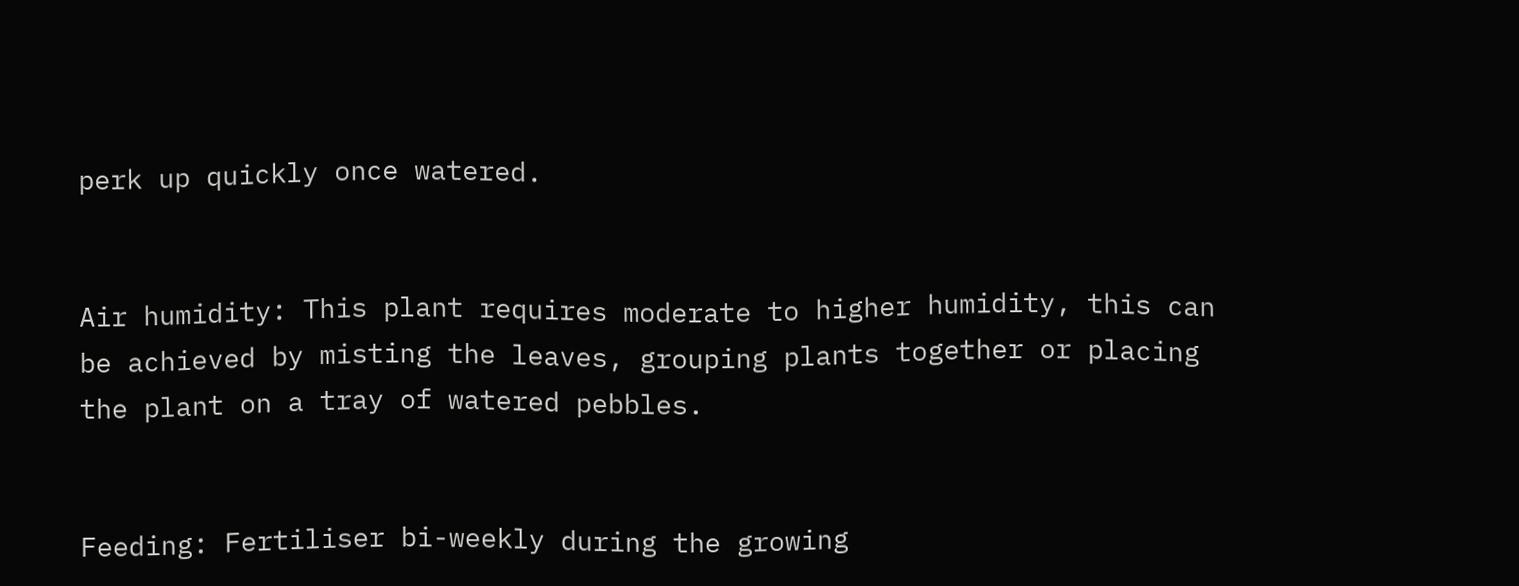perk up quickly once watered.


Air humidity: This plant requires moderate to higher humidity, this can be achieved by misting the leaves, grouping plants together or placing the plant on a tray of watered pebbles.


Feeding: Fertiliser bi-weekly during the growing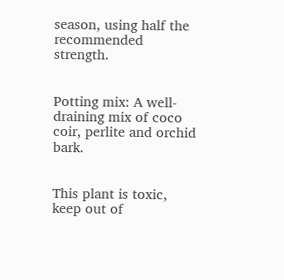season, using half the recommended strength.


Potting mix: A well-draining mix of coco coir, perlite and orchid bark.


This plant is toxic, keep out of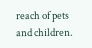reach of pets and children.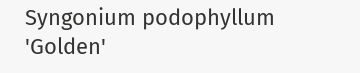Syngonium podophyllum 'Golden'